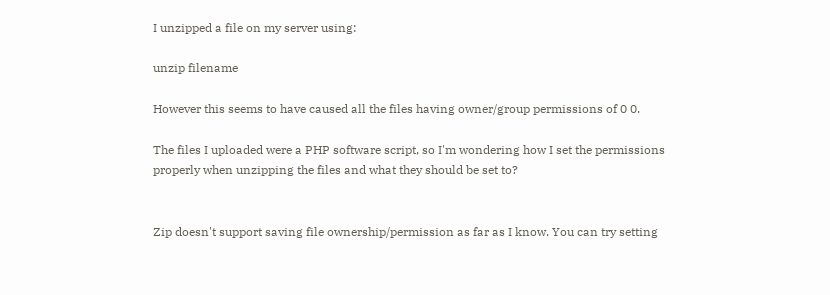I unzipped a file on my server using:

unzip filename

However this seems to have caused all the files having owner/group permissions of 0 0.

The files I uploaded were a PHP software script, so I'm wondering how I set the permissions properly when unzipping the files and what they should be set to?


Zip doesn't support saving file ownership/permission as far as I know. You can try setting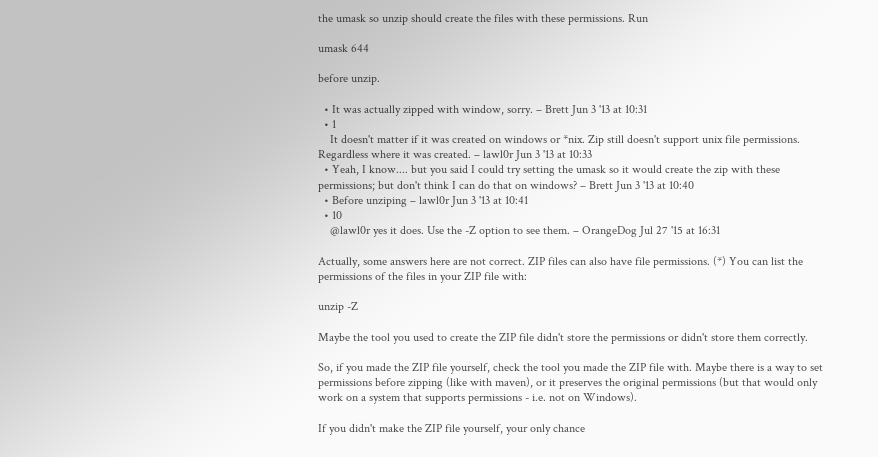the umask so unzip should create the files with these permissions. Run

umask 644

before unzip.

  • It was actually zipped with window, sorry. – Brett Jun 3 '13 at 10:31
  • 1
    It doesn't matter if it was created on windows or *nix. Zip still doesn't support unix file permissions. Regardless where it was created. – lawl0r Jun 3 '13 at 10:33
  • Yeah, I know.... but you said I could try setting the umask so it would create the zip with these permissions; but don't think I can do that on windows? – Brett Jun 3 '13 at 10:40
  • Before unziping – lawl0r Jun 3 '13 at 10:41
  • 10
    @lawl0r yes it does. Use the -Z option to see them. – OrangeDog Jul 27 '15 at 16:31

Actually, some answers here are not correct. ZIP files can also have file permissions. (*) You can list the permissions of the files in your ZIP file with:

unzip -Z

Maybe the tool you used to create the ZIP file didn't store the permissions or didn't store them correctly.

So, if you made the ZIP file yourself, check the tool you made the ZIP file with. Maybe there is a way to set permissions before zipping (like with maven), or it preserves the original permissions (but that would only work on a system that supports permissions - i.e. not on Windows).

If you didn't make the ZIP file yourself, your only chance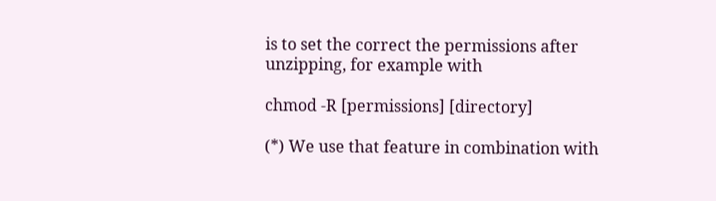is to set the correct the permissions after unzipping, for example with

chmod -R [permissions] [directory]

(*) We use that feature in combination with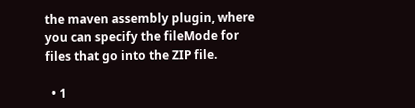the maven assembly plugin, where you can specify the fileMode for files that go into the ZIP file.

  • 1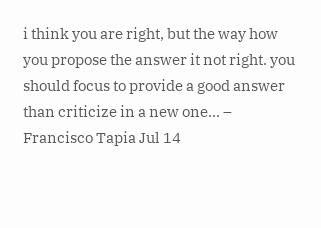i think you are right, but the way how you propose the answer it not right. you should focus to provide a good answer than criticize in a new one... – Francisco Tapia Jul 14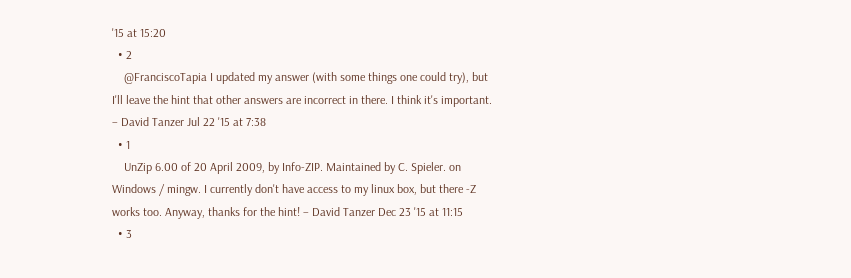'15 at 15:20
  • 2
    @FranciscoTapia I updated my answer (with some things one could try), but I'll leave the hint that other answers are incorrect in there. I think it's important. – David Tanzer Jul 22 '15 at 7:38
  • 1
    UnZip 6.00 of 20 April 2009, by Info-ZIP. Maintained by C. Spieler. on Windows / mingw. I currently don't have access to my linux box, but there -Z works too. Anyway, thanks for the hint! – David Tanzer Dec 23 '15 at 11:15
  • 3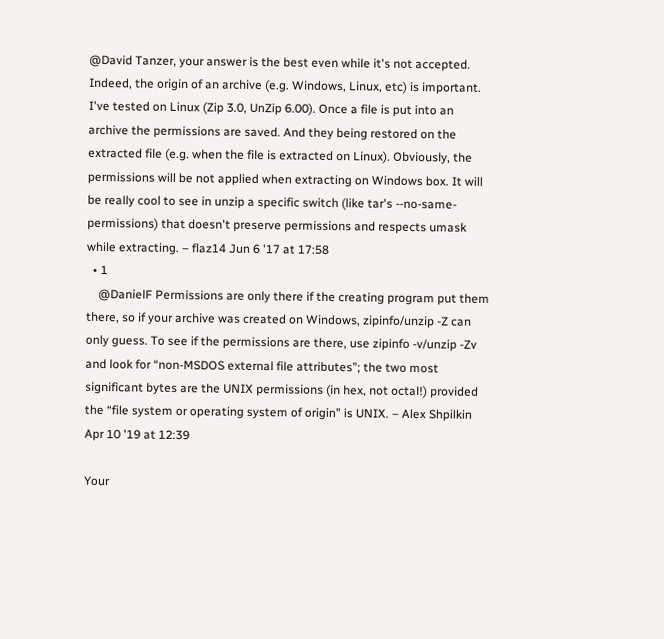@David Tanzer, your answer is the best even while it's not accepted. Indeed, the origin of an archive (e.g. Windows, Linux, etc) is important. I've tested on Linux (Zip 3.0, UnZip 6.00). Once a file is put into an archive the permissions are saved. And they being restored on the extracted file (e.g. when the file is extracted on Linux). Obviously, the permissions will be not applied when extracting on Windows box. It will be really cool to see in unzip a specific switch (like tar's --no-same-permissions) that doesn't preserve permissions and respects umask while extracting. – flaz14 Jun 6 '17 at 17:58
  • 1
    @DanielF Permissions are only there if the creating program put them there, so if your archive was created on Windows, zipinfo/unzip -Z can only guess. To see if the permissions are there, use zipinfo -v/unzip -Zv and look for “non-MSDOS external file attributes”; the two most significant bytes are the UNIX permissions (in hex, not octal!) provided the “file system or operating system of origin” is UNIX. – Alex Shpilkin Apr 10 '19 at 12:39

Your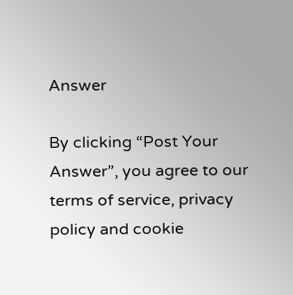Answer

By clicking “Post Your Answer”, you agree to our terms of service, privacy policy and cookie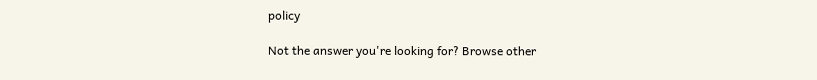policy

Not the answer you're looking for? Browse other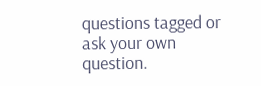questions tagged or ask your own question.